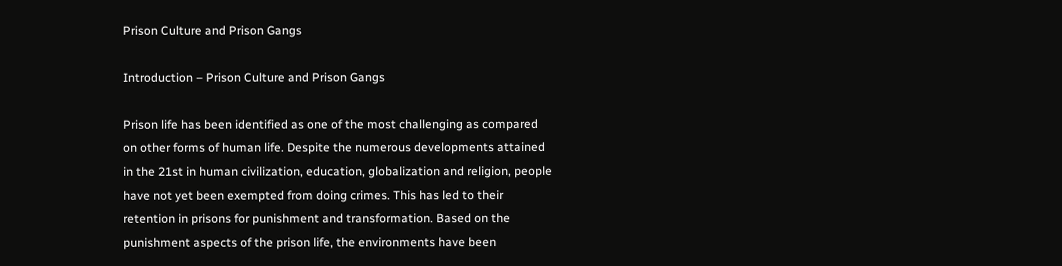Prison Culture and Prison Gangs

Introduction – Prison Culture and Prison Gangs

Prison life has been identified as one of the most challenging as compared on other forms of human life. Despite the numerous developments attained in the 21st in human civilization, education, globalization and religion, people have not yet been exempted from doing crimes. This has led to their retention in prisons for punishment and transformation. Based on the punishment aspects of the prison life, the environments have been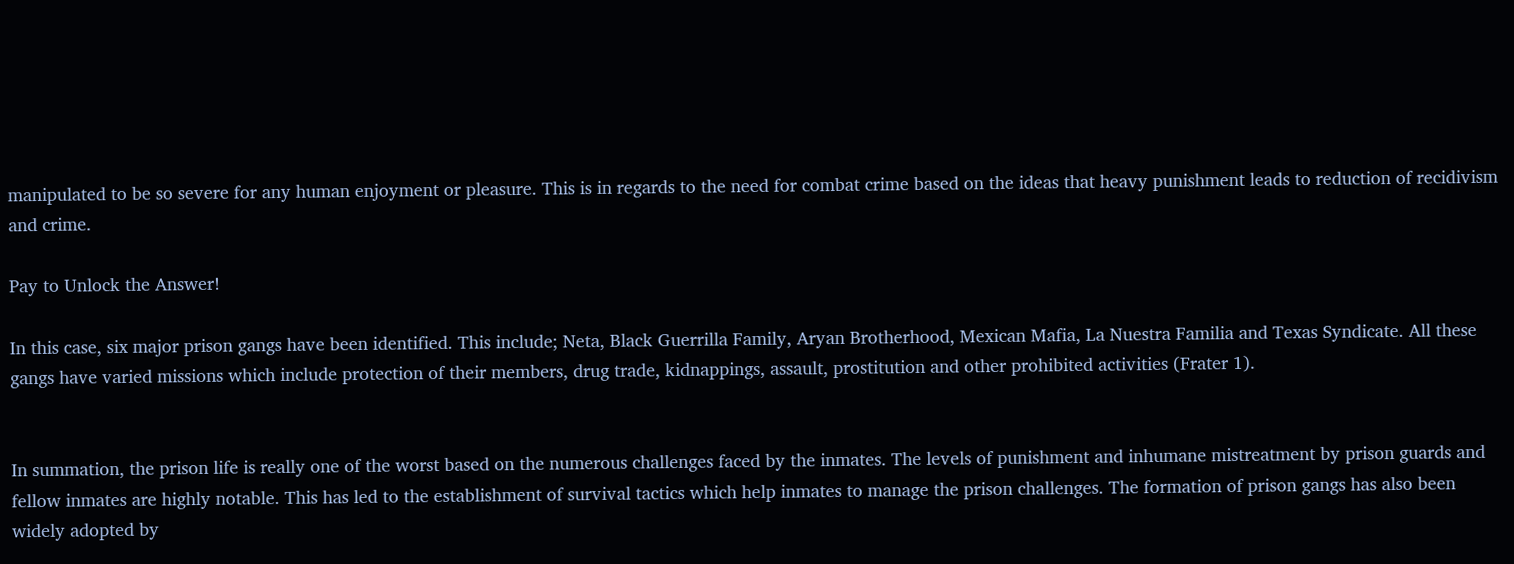manipulated to be so severe for any human enjoyment or pleasure. This is in regards to the need for combat crime based on the ideas that heavy punishment leads to reduction of recidivism and crime.

Pay to Unlock the Answer!

In this case, six major prison gangs have been identified. This include; Neta, Black Guerrilla Family, Aryan Brotherhood, Mexican Mafia, La Nuestra Familia and Texas Syndicate. All these gangs have varied missions which include protection of their members, drug trade, kidnappings, assault, prostitution and other prohibited activities (Frater 1).


In summation, the prison life is really one of the worst based on the numerous challenges faced by the inmates. The levels of punishment and inhumane mistreatment by prison guards and fellow inmates are highly notable. This has led to the establishment of survival tactics which help inmates to manage the prison challenges. The formation of prison gangs has also been widely adopted by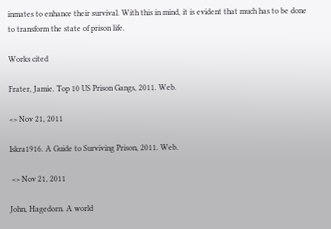inmates to enhance their survival. With this in mind, it is evident that much has to be done to transform the state of prison life.

Works cited

Frater, Jamie. Top 10 US Prison Gangs, 2011. Web.

<> Nov 21, 2011

Iskra1916. A Guide to Surviving Prison, 2011. Web.

 <> Nov 21, 2011

John, Hagedorn. A world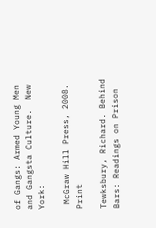of Gangs: Armed Young Men and Gangsta Culture.  New York:

 McGraw Hill Press, 2008. Print

Tewksbury, Richard. Behind Bars: Readings on Prison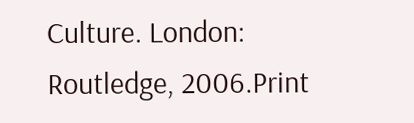Culture. London: Routledge, 2006.Print